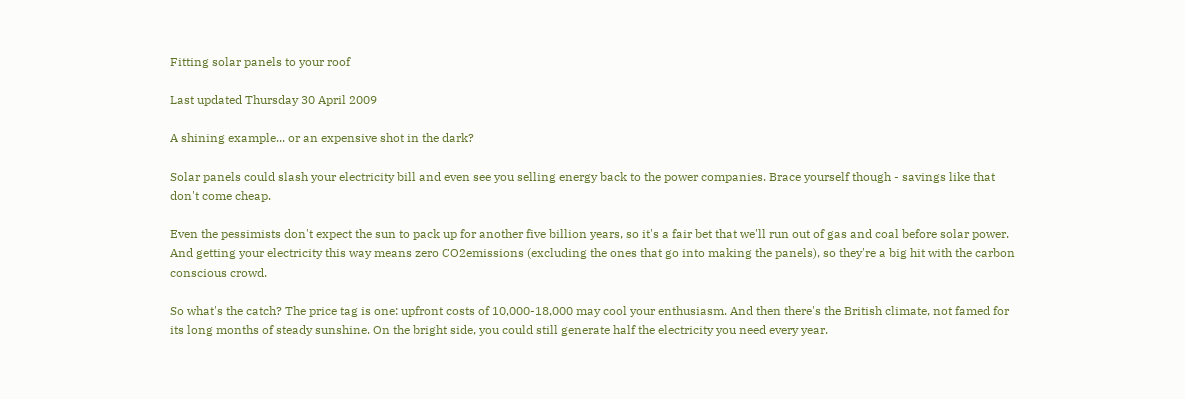Fitting solar panels to your roof

Last updated Thursday 30 April 2009

A shining example... or an expensive shot in the dark?

Solar panels could slash your electricity bill and even see you selling energy back to the power companies. Brace yourself though - savings like that don't come cheap.

Even the pessimists don't expect the sun to pack up for another five billion years, so it's a fair bet that we'll run out of gas and coal before solar power. And getting your electricity this way means zero CO2emissions (excluding the ones that go into making the panels), so they're a big hit with the carbon conscious crowd.

So what's the catch? The price tag is one: upfront costs of 10,000-18,000 may cool your enthusiasm. And then there's the British climate, not famed for its long months of steady sunshine. On the bright side, you could still generate half the electricity you need every year.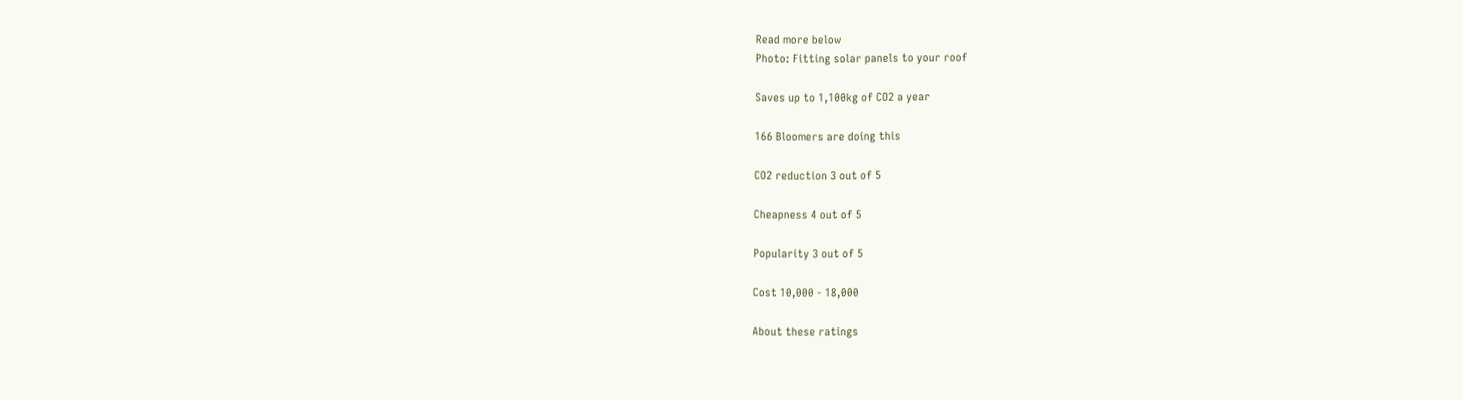Read more below
Photo: Fitting solar panels to your roof

Saves up to 1,100kg of CO2 a year

166 Bloomers are doing this

CO2 reduction 3 out of 5

Cheapness 4 out of 5

Popularity 3 out of 5

Cost 10,000 - 18,000

About these ratings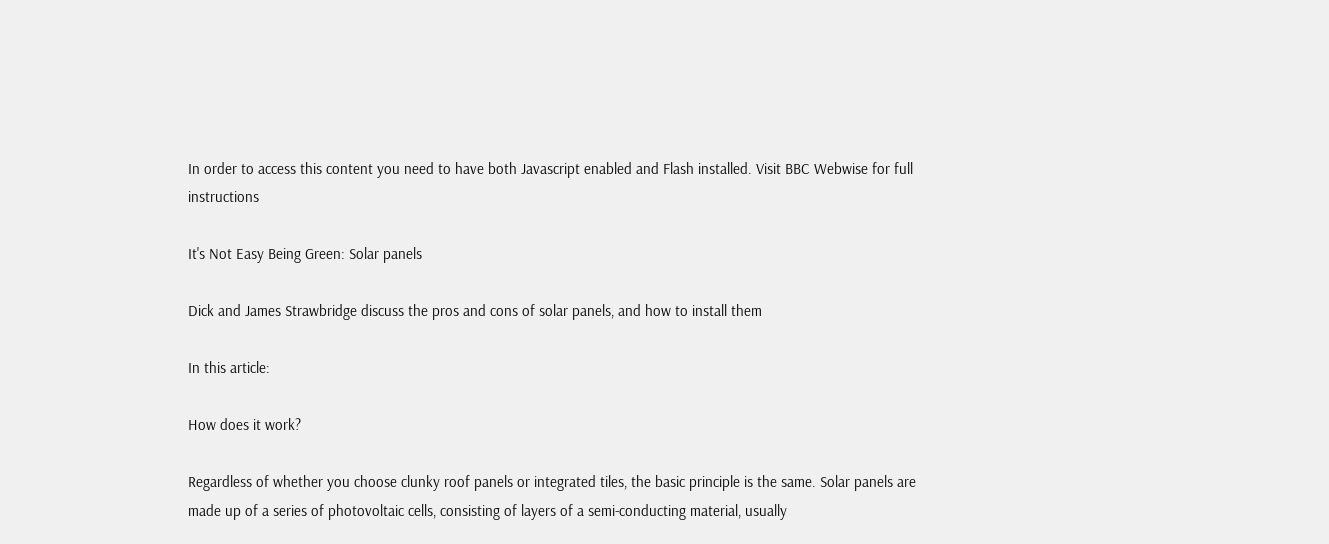In order to access this content you need to have both Javascript enabled and Flash installed. Visit BBC Webwise for full instructions

It's Not Easy Being Green: Solar panels

Dick and James Strawbridge discuss the pros and cons of solar panels, and how to install them

In this article:

How does it work?

Regardless of whether you choose clunky roof panels or integrated tiles, the basic principle is the same. Solar panels are made up of a series of photovoltaic cells, consisting of layers of a semi-conducting material, usually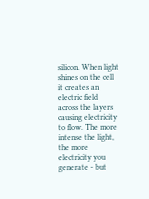silicon. When light shines on the cell it creates an electric field across the layers causing electricity to flow. The more intense the light, the more electricity you generate - but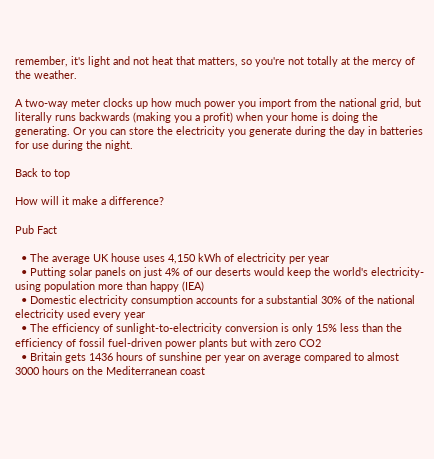remember, it's light and not heat that matters, so you're not totally at the mercy of the weather.

A two-way meter clocks up how much power you import from the national grid, but literally runs backwards (making you a profit) when your home is doing the generating. Or you can store the electricity you generate during the day in batteries for use during the night.

Back to top

How will it make a difference?

Pub Fact

  • The average UK house uses 4,150 kWh of electricity per year
  • Putting solar panels on just 4% of our deserts would keep the world's electricity-using population more than happy (IEA)
  • Domestic electricity consumption accounts for a substantial 30% of the national electricity used every year
  • The efficiency of sunlight-to-electricity conversion is only 15% less than the efficiency of fossil fuel-driven power plants but with zero CO2
  • Britain gets 1436 hours of sunshine per year on average compared to almost 3000 hours on the Mediterranean coast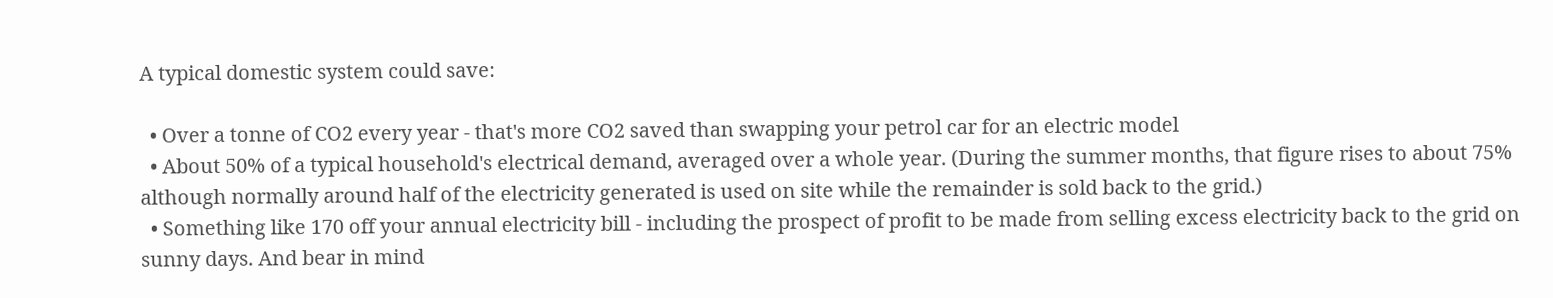A typical domestic system could save:

  • Over a tonne of CO2 every year - that's more CO2 saved than swapping your petrol car for an electric model
  • About 50% of a typical household's electrical demand, averaged over a whole year. (During the summer months, that figure rises to about 75% although normally around half of the electricity generated is used on site while the remainder is sold back to the grid.)
  • Something like 170 off your annual electricity bill - including the prospect of profit to be made from selling excess electricity back to the grid on sunny days. And bear in mind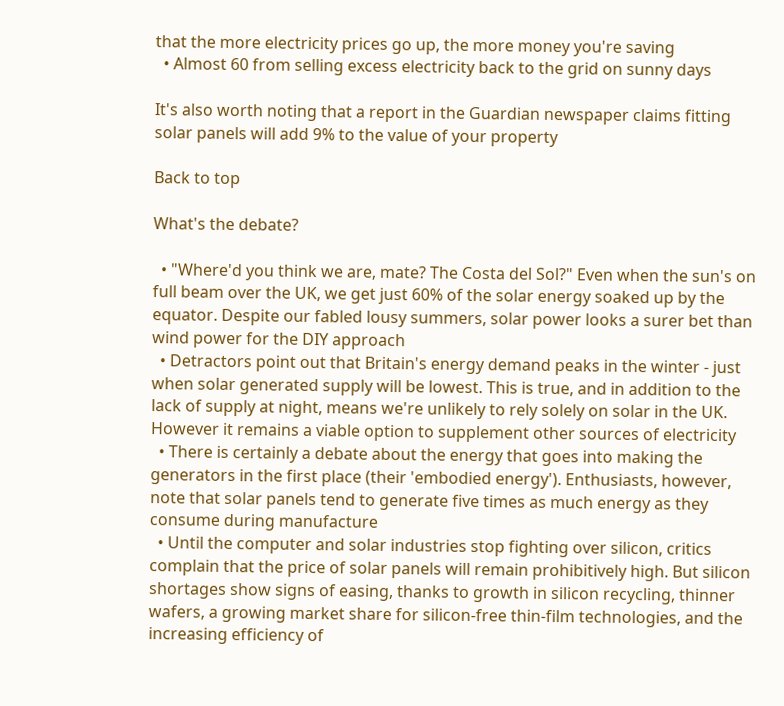that the more electricity prices go up, the more money you're saving
  • Almost 60 from selling excess electricity back to the grid on sunny days

It's also worth noting that a report in the Guardian newspaper claims fitting solar panels will add 9% to the value of your property

Back to top

What's the debate?

  • "Where'd you think we are, mate? The Costa del Sol?" Even when the sun's on full beam over the UK, we get just 60% of the solar energy soaked up by the equator. Despite our fabled lousy summers, solar power looks a surer bet than wind power for the DIY approach
  • Detractors point out that Britain's energy demand peaks in the winter - just when solar generated supply will be lowest. This is true, and in addition to the lack of supply at night, means we're unlikely to rely solely on solar in the UK. However it remains a viable option to supplement other sources of electricity
  • There is certainly a debate about the energy that goes into making the generators in the first place (their 'embodied energy'). Enthusiasts, however, note that solar panels tend to generate five times as much energy as they consume during manufacture
  • Until the computer and solar industries stop fighting over silicon, critics complain that the price of solar panels will remain prohibitively high. But silicon shortages show signs of easing, thanks to growth in silicon recycling, thinner wafers, a growing market share for silicon-free thin-film technologies, and the increasing efficiency of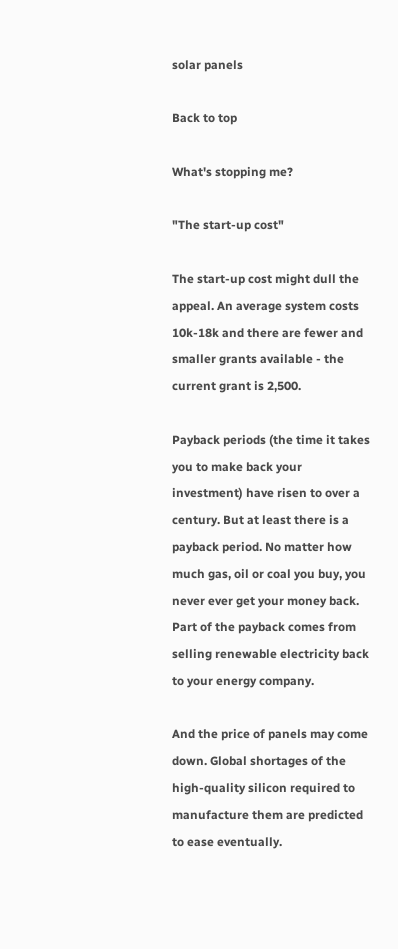solar panels

Back to top

What's stopping me?

"The start-up cost"

The start-up cost might dull the appeal. An average system costs 10k-18k and there are fewer and smaller grants available - the current grant is 2,500.

Payback periods (the time it takes you to make back your investment) have risen to over a century. But at least there is a payback period. No matter how much gas, oil or coal you buy, you never ever get your money back. Part of the payback comes from selling renewable electricity back to your energy company.

And the price of panels may come down. Global shortages of the high-quality silicon required to manufacture them are predicted to ease eventually.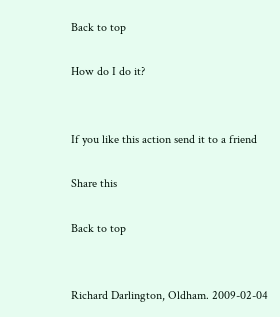Back to top

How do I do it?


If you like this action send it to a friend

Share this

Back to top


Richard Darlington, Oldham. 2009-02-04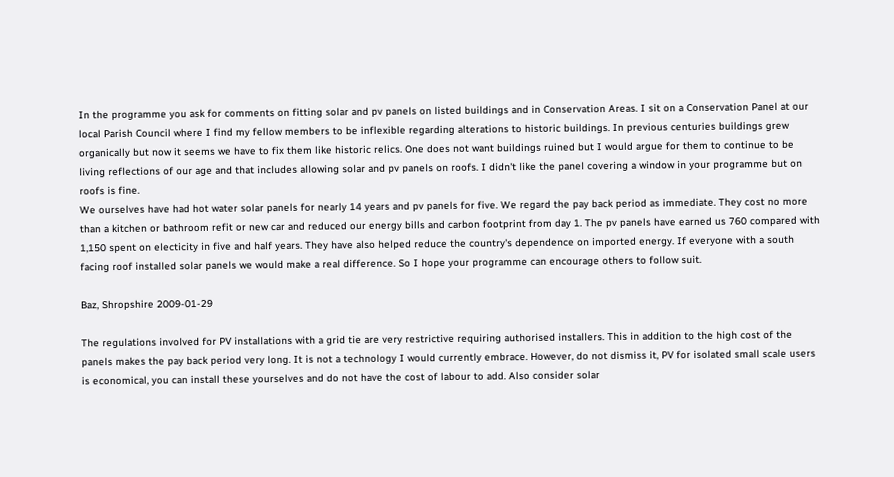In the programme you ask for comments on fitting solar and pv panels on listed buildings and in Conservation Areas. I sit on a Conservation Panel at our local Parish Council where I find my fellow members to be inflexible regarding alterations to historic buildings. In previous centuries buildings grew organically but now it seems we have to fix them like historic relics. One does not want buildings ruined but I would argue for them to continue to be living reflections of our age and that includes allowing solar and pv panels on roofs. I didn't like the panel covering a window in your programme but on roofs is fine.
We ourselves have had hot water solar panels for nearly 14 years and pv panels for five. We regard the pay back period as immediate. They cost no more than a kitchen or bathroom refit or new car and reduced our energy bills and carbon footprint from day 1. The pv panels have earned us 760 compared with 1,150 spent on electicity in five and half years. They have also helped reduce the country's dependence on imported energy. If everyone with a south facing roof installed solar panels we would make a real difference. So I hope your programme can encourage others to follow suit.

Baz, Shropshire 2009-01-29

The regulations involved for PV installations with a grid tie are very restrictive requiring authorised installers. This in addition to the high cost of the panels makes the pay back period very long. It is not a technology I would currently embrace. However, do not dismiss it, PV for isolated small scale users is economical, you can install these yourselves and do not have the cost of labour to add. Also consider solar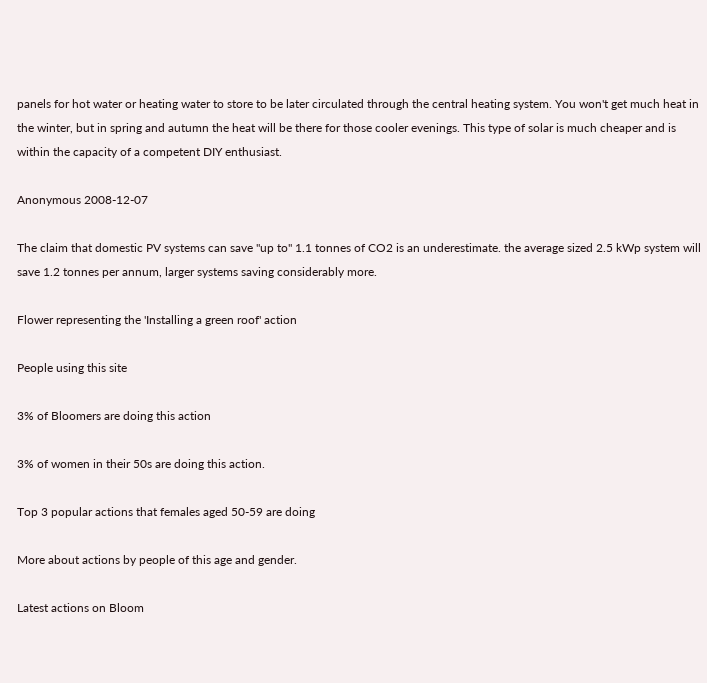panels for hot water or heating water to store to be later circulated through the central heating system. You won't get much heat in the winter, but in spring and autumn the heat will be there for those cooler evenings. This type of solar is much cheaper and is within the capacity of a competent DIY enthusiast.

Anonymous 2008-12-07

The claim that domestic PV systems can save "up to" 1.1 tonnes of CO2 is an underestimate. the average sized 2.5 kWp system will save 1.2 tonnes per annum, larger systems saving considerably more.

Flower representing the 'Installing a green roof' action

People using this site

3% of Bloomers are doing this action

3% of women in their 50s are doing this action.

Top 3 popular actions that females aged 50-59 are doing

More about actions by people of this age and gender.

Latest actions on Bloom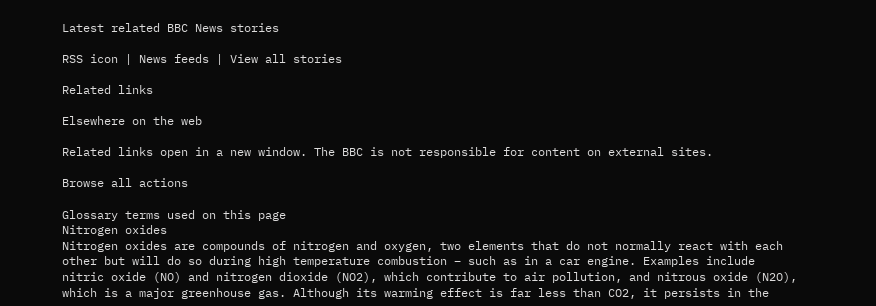Latest related BBC News stories

RSS icon | News feeds | View all stories

Related links

Elsewhere on the web

Related links open in a new window. The BBC is not responsible for content on external sites.

Browse all actions

Glossary terms used on this page
Nitrogen oxides
Nitrogen oxides are compounds of nitrogen and oxygen, two elements that do not normally react with each other but will do so during high temperature combustion – such as in a car engine. Examples include nitric oxide (NO) and nitrogen dioxide (NO2), which contribute to air pollution, and nitrous oxide (N2O), which is a major greenhouse gas. Although its warming effect is far less than CO2, it persists in the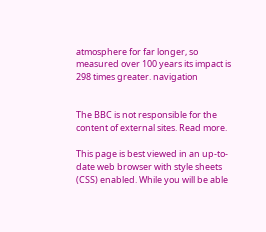atmosphere for far longer, so measured over 100 years its impact is 298 times greater. navigation


The BBC is not responsible for the content of external sites. Read more.

This page is best viewed in an up-to-date web browser with style sheets (CSS) enabled. While you will be able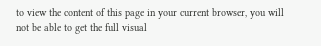to view the content of this page in your current browser, you will not be able to get the full visual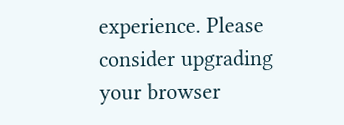experience. Please consider upgrading your browser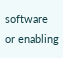software or enabling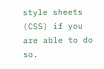style sheets (CSS) if you are able to do so.